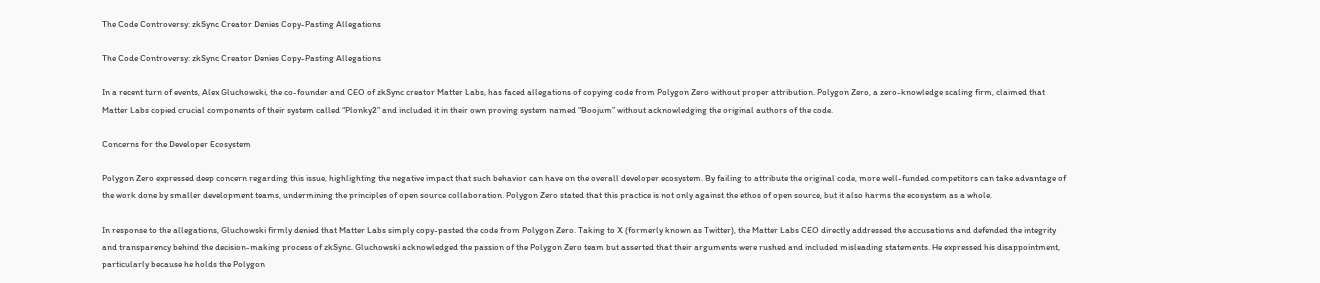The Code Controversy: zkSync Creator Denies Copy-Pasting Allegations

The Code Controversy: zkSync Creator Denies Copy-Pasting Allegations

In a recent turn of events, Alex Gluchowski, the co-founder and CEO of zkSync creator Matter Labs, has faced allegations of copying code from Polygon Zero without proper attribution. Polygon Zero, a zero-knowledge scaling firm, claimed that Matter Labs copied crucial components of their system called “Plonky2” and included it in their own proving system named “Boojum” without acknowledging the original authors of the code.

Concerns for the Developer Ecosystem

Polygon Zero expressed deep concern regarding this issue, highlighting the negative impact that such behavior can have on the overall developer ecosystem. By failing to attribute the original code, more well-funded competitors can take advantage of the work done by smaller development teams, undermining the principles of open source collaboration. Polygon Zero stated that this practice is not only against the ethos of open source, but it also harms the ecosystem as a whole.

In response to the allegations, Gluchowski firmly denied that Matter Labs simply copy-pasted the code from Polygon Zero. Taking to X (formerly known as Twitter), the Matter Labs CEO directly addressed the accusations and defended the integrity and transparency behind the decision-making process of zkSync. Gluchowski acknowledged the passion of the Polygon Zero team but asserted that their arguments were rushed and included misleading statements. He expressed his disappointment, particularly because he holds the Polygon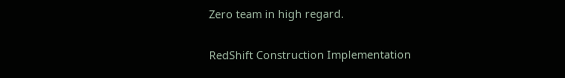Zero team in high regard.

RedShift Construction Implementation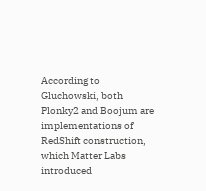According to Gluchowski, both Plonky2 and Boojum are implementations of RedShift construction, which Matter Labs introduced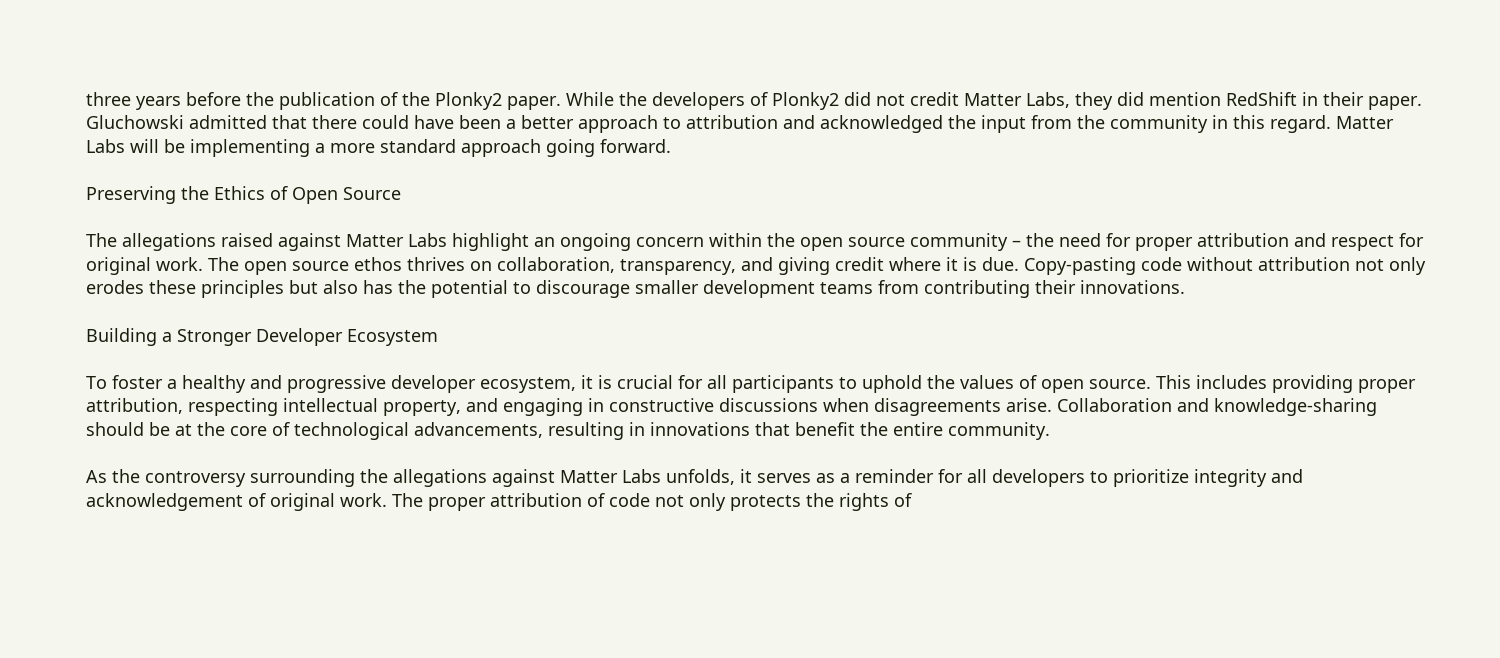three years before the publication of the Plonky2 paper. While the developers of Plonky2 did not credit Matter Labs, they did mention RedShift in their paper. Gluchowski admitted that there could have been a better approach to attribution and acknowledged the input from the community in this regard. Matter Labs will be implementing a more standard approach going forward.

Preserving the Ethics of Open Source

The allegations raised against Matter Labs highlight an ongoing concern within the open source community – the need for proper attribution and respect for original work. The open source ethos thrives on collaboration, transparency, and giving credit where it is due. Copy-pasting code without attribution not only erodes these principles but also has the potential to discourage smaller development teams from contributing their innovations.

Building a Stronger Developer Ecosystem

To foster a healthy and progressive developer ecosystem, it is crucial for all participants to uphold the values of open source. This includes providing proper attribution, respecting intellectual property, and engaging in constructive discussions when disagreements arise. Collaboration and knowledge-sharing should be at the core of technological advancements, resulting in innovations that benefit the entire community.

As the controversy surrounding the allegations against Matter Labs unfolds, it serves as a reminder for all developers to prioritize integrity and acknowledgement of original work. The proper attribution of code not only protects the rights of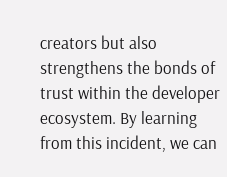creators but also strengthens the bonds of trust within the developer ecosystem. By learning from this incident, we can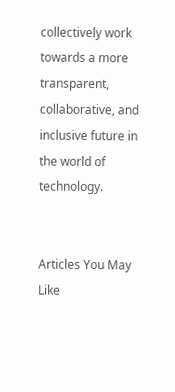collectively work towards a more transparent, collaborative, and inclusive future in the world of technology.


Articles You May Like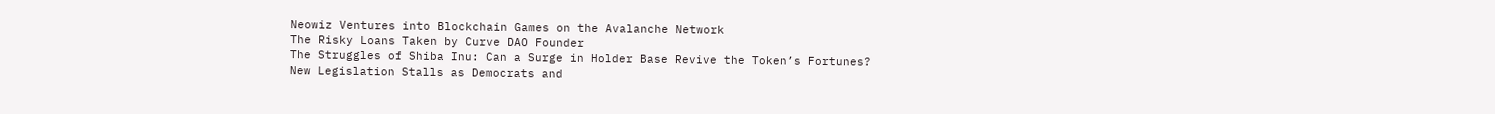Neowiz Ventures into Blockchain Games on the Avalanche Network
The Risky Loans Taken by Curve DAO Founder
The Struggles of Shiba Inu: Can a Surge in Holder Base Revive the Token’s Fortunes?
New Legislation Stalls as Democrats and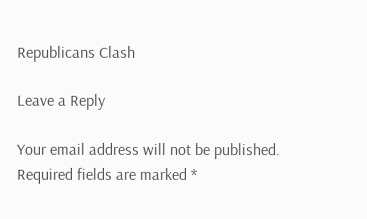Republicans Clash

Leave a Reply

Your email address will not be published. Required fields are marked *